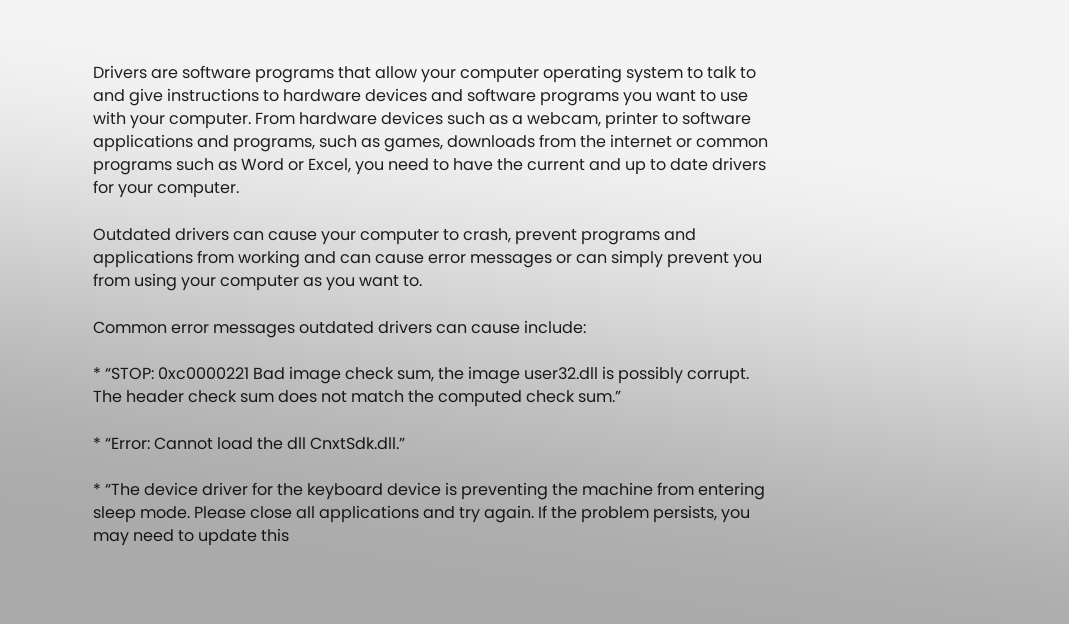Drivers are software programs that allow your computer operating system to talk to and give instructions to hardware devices and software programs you want to use with your computer. From hardware devices such as a webcam, printer to software applications and programs, such as games, downloads from the internet or common programs such as Word or Excel, you need to have the current and up to date drivers for your computer.

Outdated drivers can cause your computer to crash, prevent programs and applications from working and can cause error messages or can simply prevent you from using your computer as you want to.

Common error messages outdated drivers can cause include:

* “STOP: 0xc0000221 Bad image check sum, the image user32.dll is possibly corrupt. The header check sum does not match the computed check sum.”

* “Error: Cannot load the dll CnxtSdk.dll.”

* “The device driver for the keyboard device is preventing the machine from entering sleep mode. Please close all applications and try again. If the problem persists, you may need to update this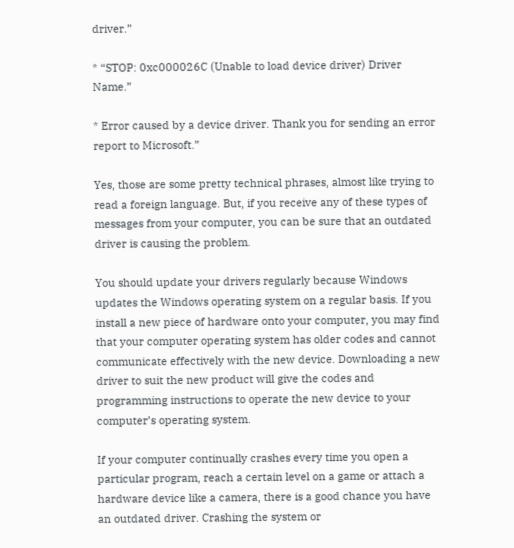driver.”

* “STOP: 0xc000026C (Unable to load device driver) Driver Name.”

* Error caused by a device driver. Thank you for sending an error report to Microsoft.”

Yes, those are some pretty technical phrases, almost like trying to read a foreign language. But, if you receive any of these types of messages from your computer, you can be sure that an outdated driver is causing the problem.

You should update your drivers regularly because Windows updates the Windows operating system on a regular basis. If you install a new piece of hardware onto your computer, you may find that your computer operating system has older codes and cannot communicate effectively with the new device. Downloading a new driver to suit the new product will give the codes and programming instructions to operate the new device to your computer’s operating system.

If your computer continually crashes every time you open a particular program, reach a certain level on a game or attach a hardware device like a camera, there is a good chance you have an outdated driver. Crashing the system or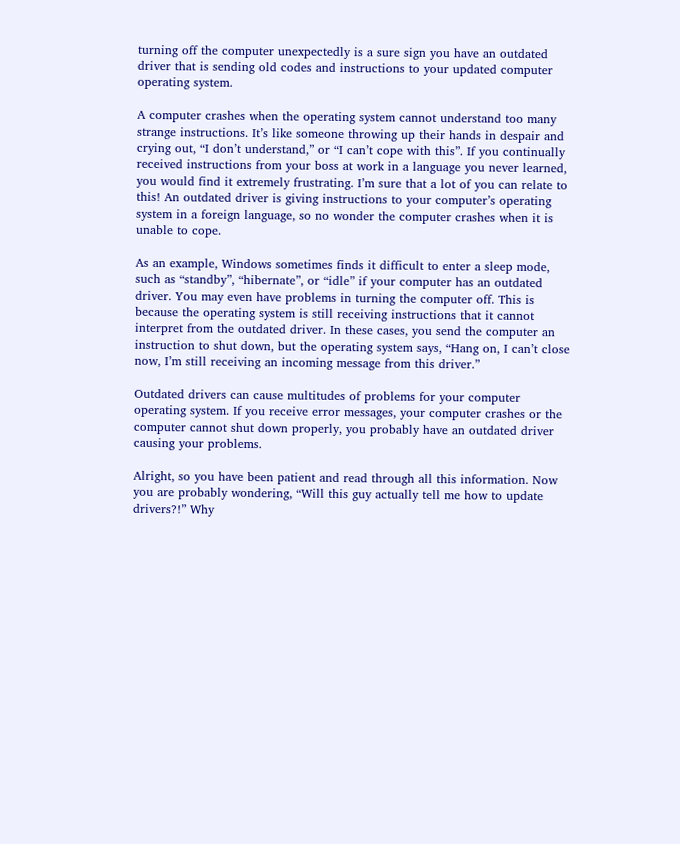turning off the computer unexpectedly is a sure sign you have an outdated driver that is sending old codes and instructions to your updated computer operating system.

A computer crashes when the operating system cannot understand too many strange instructions. It’s like someone throwing up their hands in despair and crying out, “I don’t understand,” or “I can’t cope with this”. If you continually received instructions from your boss at work in a language you never learned, you would find it extremely frustrating. I’m sure that a lot of you can relate to this! An outdated driver is giving instructions to your computer’s operating system in a foreign language, so no wonder the computer crashes when it is unable to cope.

As an example, Windows sometimes finds it difficult to enter a sleep mode, such as “standby”, “hibernate”, or “idle” if your computer has an outdated driver. You may even have problems in turning the computer off. This is because the operating system is still receiving instructions that it cannot interpret from the outdated driver. In these cases, you send the computer an instruction to shut down, but the operating system says, “Hang on, I can’t close now, I’m still receiving an incoming message from this driver.”

Outdated drivers can cause multitudes of problems for your computer operating system. If you receive error messages, your computer crashes or the computer cannot shut down properly, you probably have an outdated driver causing your problems.

Alright, so you have been patient and read through all this information. Now you are probably wondering, “Will this guy actually tell me how to update drivers?!” Why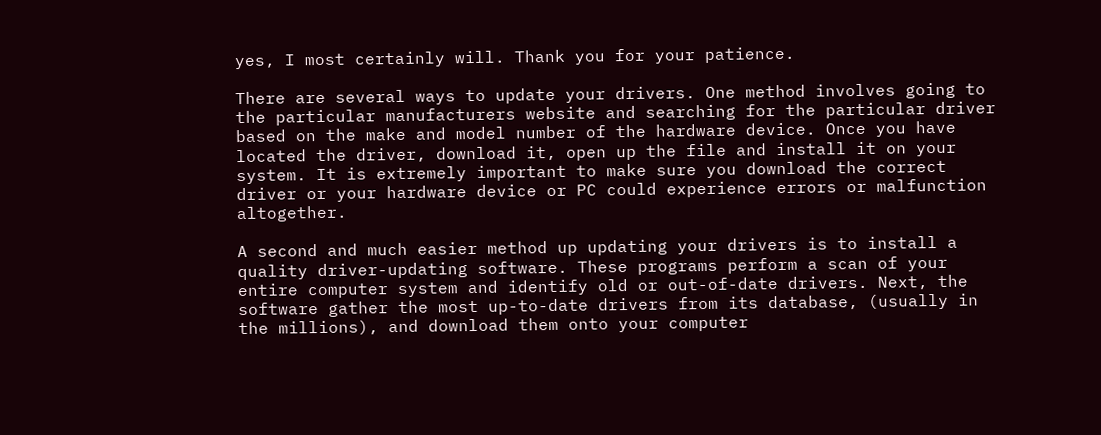yes, I most certainly will. Thank you for your patience.

There are several ways to update your drivers. One method involves going to the particular manufacturers website and searching for the particular driver based on the make and model number of the hardware device. Once you have located the driver, download it, open up the file and install it on your system. It is extremely important to make sure you download the correct driver or your hardware device or PC could experience errors or malfunction altogether.

A second and much easier method up updating your drivers is to install a quality driver-updating software. These programs perform a scan of your entire computer system and identify old or out-of-date drivers. Next, the software gather the most up-to-date drivers from its database, (usually in the millions), and download them onto your computer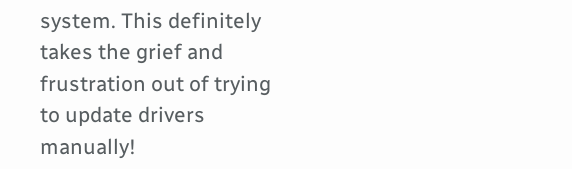system. This definitely takes the grief and frustration out of trying to update drivers manually!